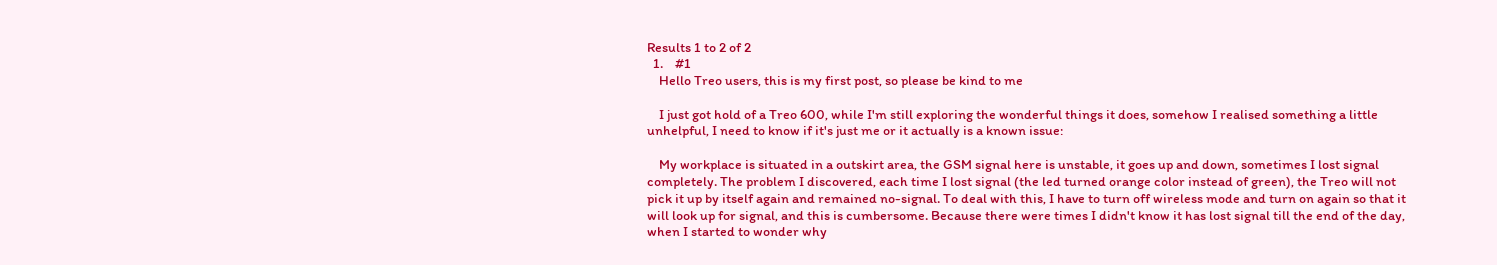Results 1 to 2 of 2
  1.    #1
    Hello Treo users, this is my first post, so please be kind to me

    I just got hold of a Treo 600, while I'm still exploring the wonderful things it does, somehow I realised something a little unhelpful, I need to know if it's just me or it actually is a known issue:

    My workplace is situated in a outskirt area, the GSM signal here is unstable, it goes up and down, sometimes I lost signal completely. The problem I discovered, each time I lost signal (the led turned orange color instead of green), the Treo will not pick it up by itself again and remained no-signal. To deal with this, I have to turn off wireless mode and turn on again so that it will look up for signal, and this is cumbersome. Because there were times I didn't know it has lost signal till the end of the day, when I started to wonder why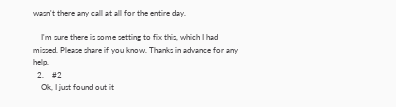wasn't there any call at all for the entire day.

    I'm sure there is some setting to fix this, which I had missed. Please share if you know. Thanks in advance for any help.
  2.    #2
    Ok, I just found out it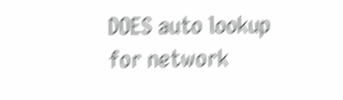DOES auto lookup for network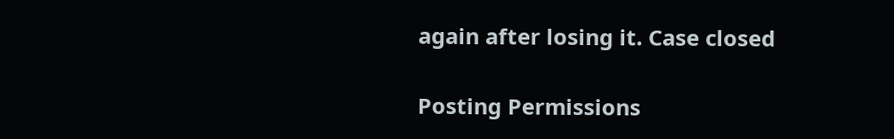again after losing it. Case closed

Posting Permissions